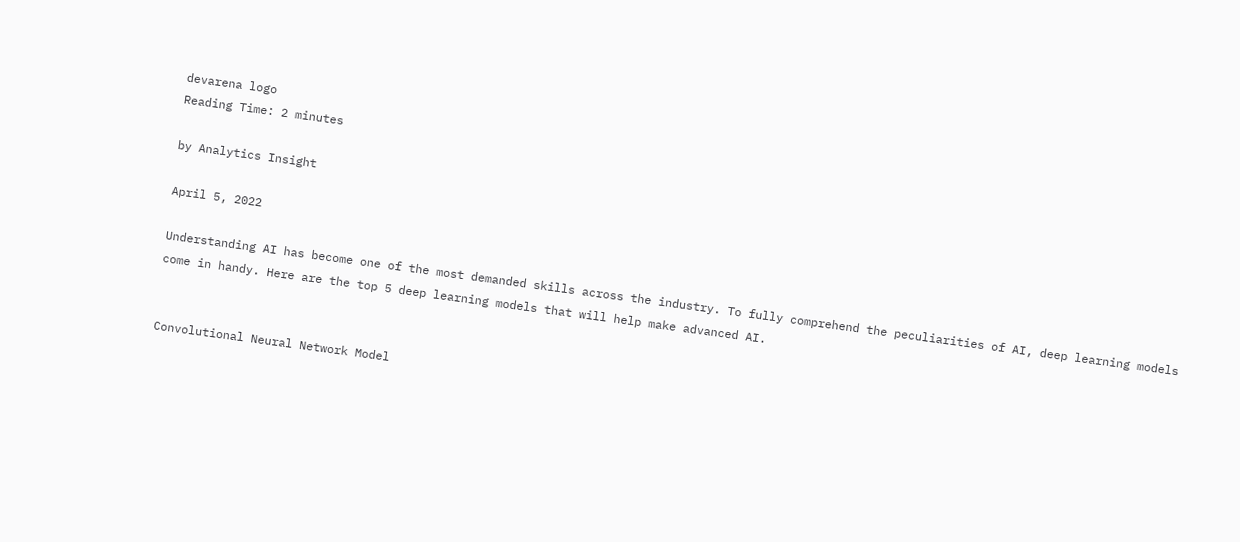devarena logo
Reading Time: 2 minutes

by Analytics Insight

April 5, 2022

Understanding AI has become one of the most demanded skills across the industry. To fully comprehend the peculiarities of AI, deep learning models come in handy. Here are the top 5 deep learning models that will help make advanced AI.


Convolutional Neural Network Model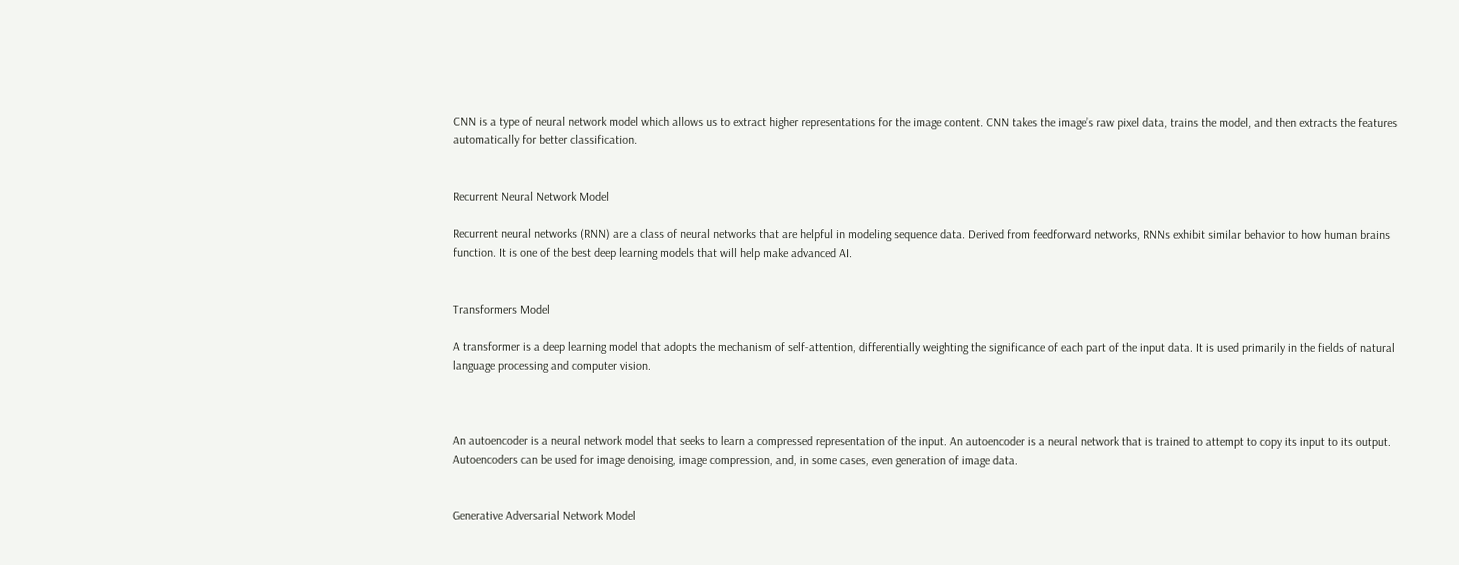CNN is a type of neural network model which allows us to extract higher representations for the image content. CNN takes the image’s raw pixel data, trains the model, and then extracts the features automatically for better classification.


Recurrent Neural Network Model

Recurrent neural networks (RNN) are a class of neural networks that are helpful in modeling sequence data. Derived from feedforward networks, RNNs exhibit similar behavior to how human brains function. It is one of the best deep learning models that will help make advanced AI.


Transformers Model

A transformer is a deep learning model that adopts the mechanism of self-attention, differentially weighting the significance of each part of the input data. It is used primarily in the fields of natural language processing and computer vision.



An autoencoder is a neural network model that seeks to learn a compressed representation of the input. An autoencoder is a neural network that is trained to attempt to copy its input to its output. Autoencoders can be used for image denoising, image compression, and, in some cases, even generation of image data.


Generative Adversarial Network Model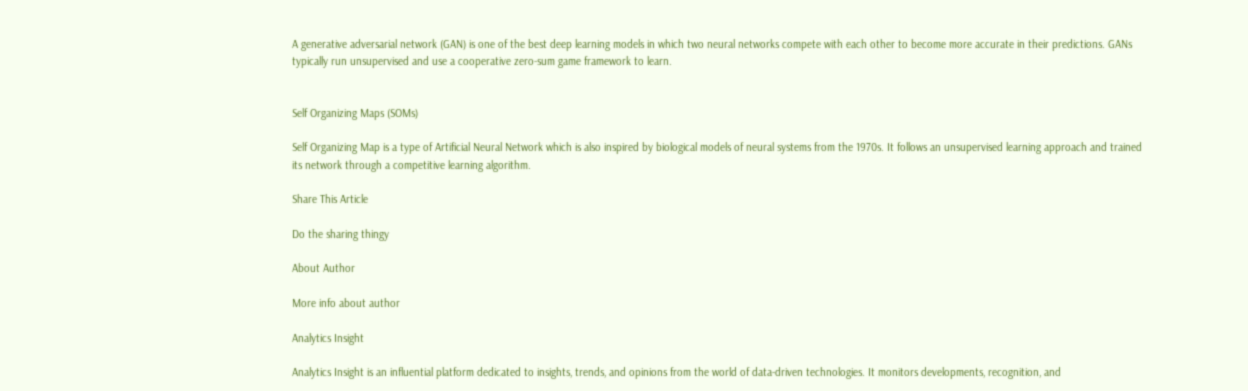A generative adversarial network (GAN) is one of the best deep learning models in which two neural networks compete with each other to become more accurate in their predictions. GANs typically run unsupervised and use a cooperative zero-sum game framework to learn.


Self Organizing Maps (SOMs)

Self Organizing Map is a type of Artificial Neural Network which is also inspired by biological models of neural systems from the 1970s. It follows an unsupervised learning approach and trained its network through a competitive learning algorithm.

Share This Article

Do the sharing thingy

About Author

More info about author

Analytics Insight

Analytics Insight is an influential platform dedicated to insights, trends, and opinions from the world of data-driven technologies. It monitors developments, recognition, and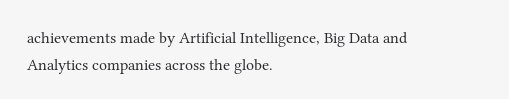achievements made by Artificial Intelligence, Big Data and Analytics companies across the globe.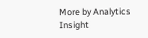More by Analytics Insight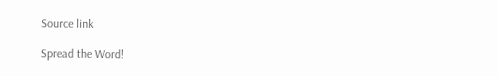Source link

Spread the Word!